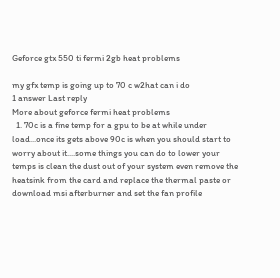Geforce gtx 550 ti fermi 2gb heat problems

my gfx temp is going up to 70 c w2hat can i do
1 answer Last reply
More about geforce fermi heat problems
  1. 70c is a fine temp for a gpu to be at while under load...once its gets above 90c is when you should start to worry about it....some things you can do to lower your temps is clean the dust out of your system even remove the heatsink from the card and replace the thermal paste or download msi afterburner and set the fan profile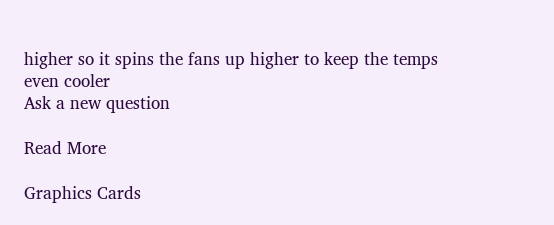higher so it spins the fans up higher to keep the temps even cooler
Ask a new question

Read More

Graphics Cards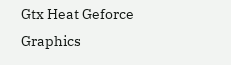Gtx Heat Geforce Graphics